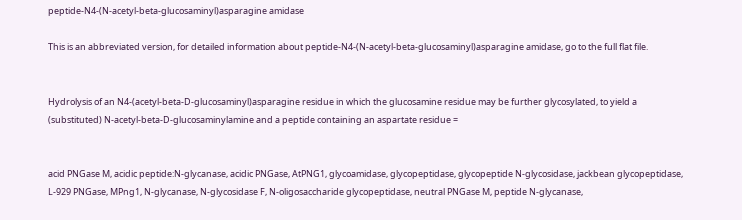peptide-N4-(N-acetyl-beta-glucosaminyl)asparagine amidase

This is an abbreviated version, for detailed information about peptide-N4-(N-acetyl-beta-glucosaminyl)asparagine amidase, go to the full flat file.


Hydrolysis of an N4-(acetyl-beta-D-glucosaminyl)asparagine residue in which the glucosamine residue may be further glycosylated, to yield a (substituted) N-acetyl-beta-D-glucosaminylamine and a peptide containing an aspartate residue =


acid PNGase M, acidic peptide:N-glycanase, acidic PNGase, AtPNG1, glycoamidase, glycopeptidase, glycopeptide N-glycosidase, jackbean glycopeptidase, L-929 PNGase, MPng1, N-glycanase, N-glycosidase F, N-oligosaccharide glycopeptidase, neutral PNGase M, peptide N-glycanase,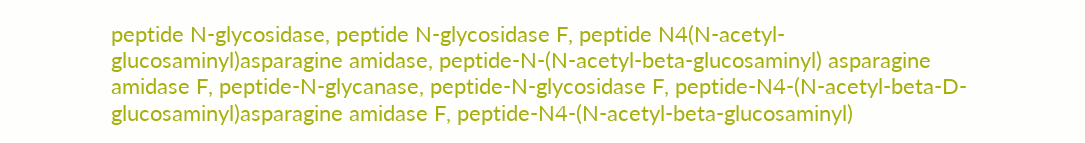peptide N-glycosidase, peptide N-glycosidase F, peptide N4(N-acetyl-glucosaminyl)asparagine amidase, peptide-N-(N-acetyl-beta-glucosaminyl) asparagine amidase F, peptide-N-glycanase, peptide-N-glycosidase F, peptide-N4-(N-acetyl-beta-D-glucosaminyl)asparagine amidase F, peptide-N4-(N-acetyl-beta-glucosaminyl)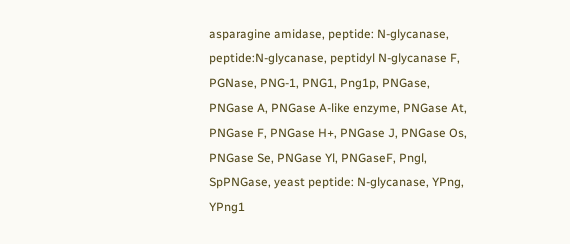asparagine amidase, peptide: N-glycanase, peptide:N-glycanase, peptidyl N-glycanase F, PGNase, PNG-1, PNG1, Png1p, PNGase, PNGase A, PNGase A-like enzyme, PNGase At, PNGase F, PNGase H+, PNGase J, PNGase Os, PNGase Se, PNGase Yl, PNGaseF, Pngl, SpPNGase, yeast peptide: N-glycanase, YPng, YPng1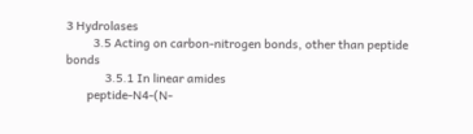3 Hydrolases
         3.5 Acting on carbon-nitrogen bonds, other than peptide bonds
             3.5.1 In linear amides
       peptide-N4-(N-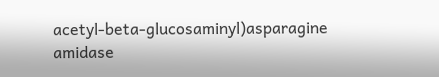acetyl-beta-glucosaminyl)asparagine amidase